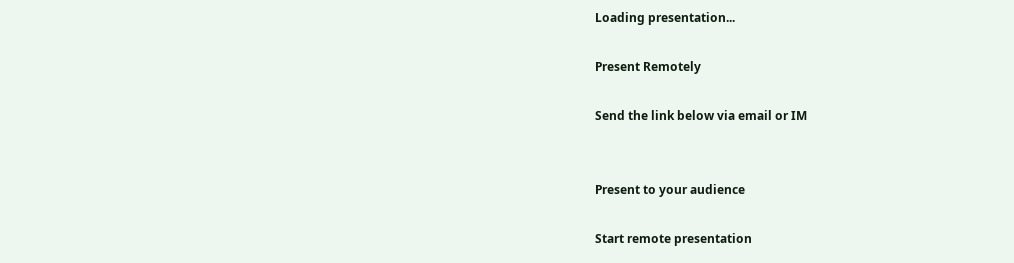Loading presentation...

Present Remotely

Send the link below via email or IM


Present to your audience

Start remote presentation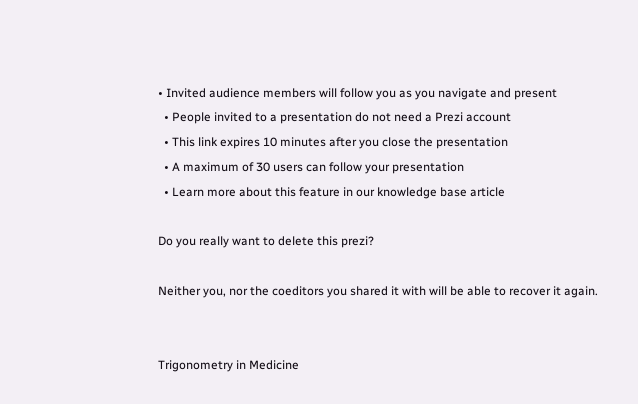• Invited audience members will follow you as you navigate and present
  • People invited to a presentation do not need a Prezi account
  • This link expires 10 minutes after you close the presentation
  • A maximum of 30 users can follow your presentation
  • Learn more about this feature in our knowledge base article

Do you really want to delete this prezi?

Neither you, nor the coeditors you shared it with will be able to recover it again.


Trigonometry in Medicine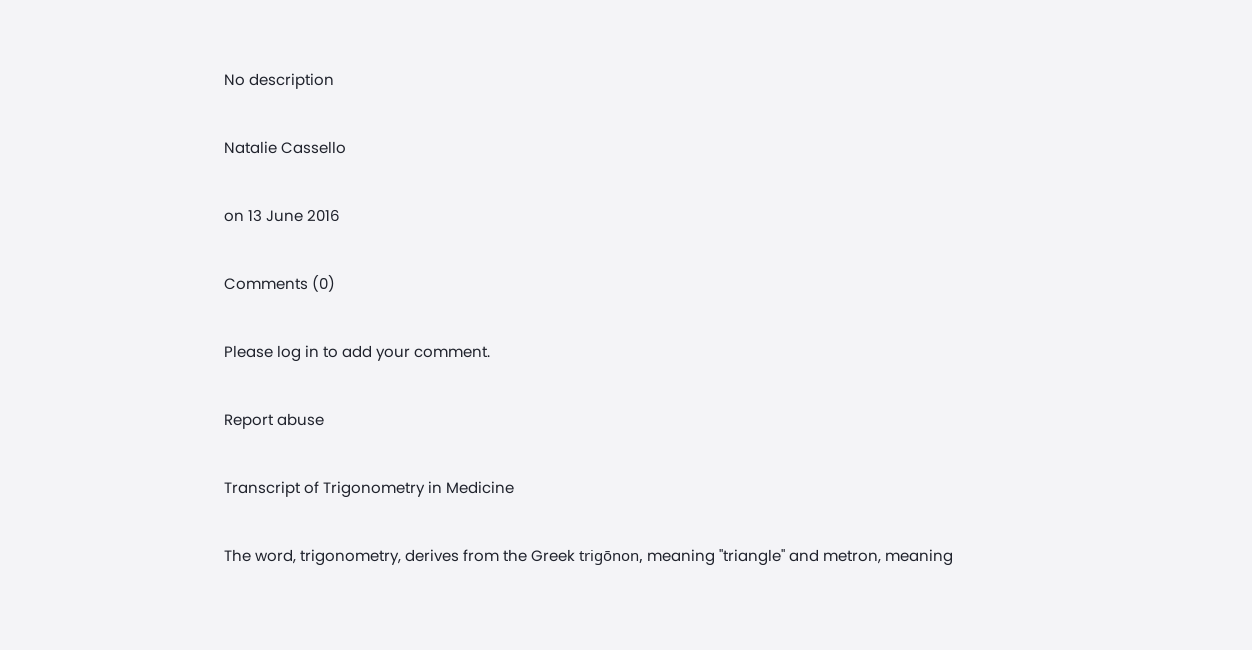No description

Natalie Cassello

on 13 June 2016

Comments (0)

Please log in to add your comment.

Report abuse

Transcript of Trigonometry in Medicine

The word, trigonometry, derives from the Greek trigōnon, meaning "triangle" and metron, meaning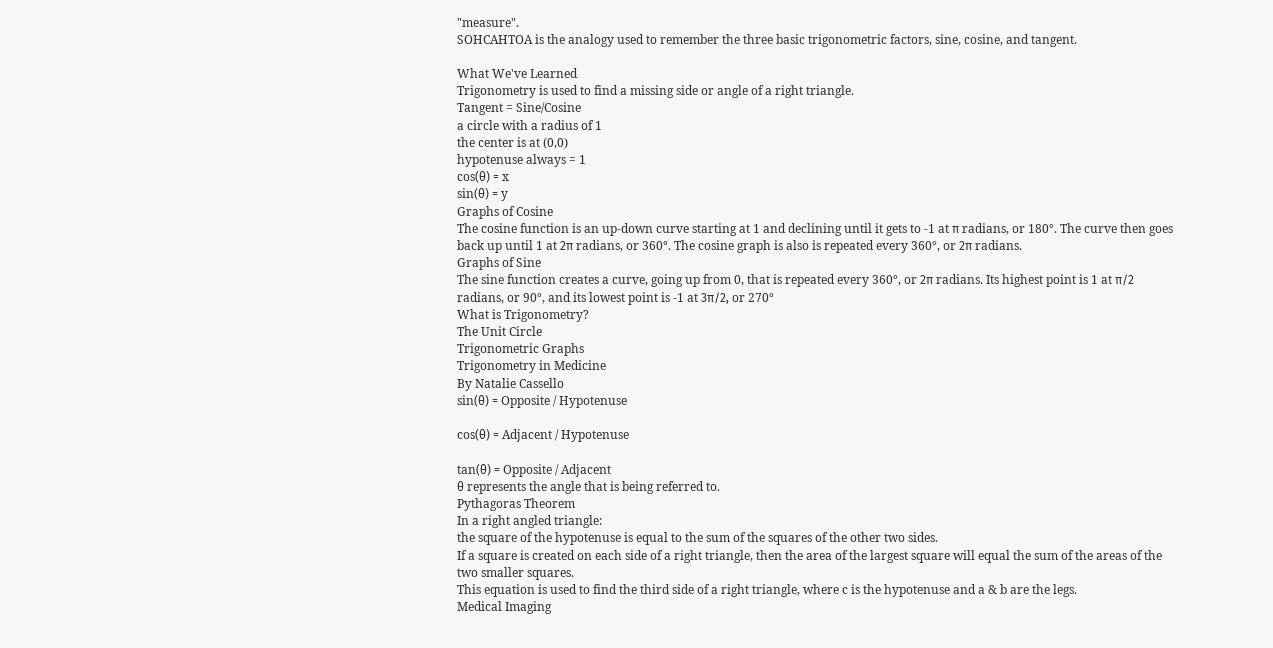"measure".
SOHCAHTOA is the analogy used to remember the three basic trigonometric factors, sine, cosine, and tangent.

What We've Learned
Trigonometry is used to find a missing side or angle of a right triangle.
Tangent = Sine/Cosine
a circle with a radius of 1
the center is at (0,0)
hypotenuse always = 1
cos(θ) = x
sin(θ) = y
Graphs of Cosine
The cosine function is an up-down curve starting at 1 and declining until it gets to -1 at π radians, or 180°. The curve then goes back up until 1 at 2π radians, or 360°. The cosine graph is also is repeated every 360°, or 2π radians.
Graphs of Sine
The sine function creates a curve, going up from 0, that is repeated every 360°, or 2π radians. Its highest point is 1 at π/2 radians, or 90°, and its lowest point is -1 at 3π/2, or 270°
What is Trigonometry?
The Unit Circle
Trigonometric Graphs
Trigonometry in Medicine
By Natalie Cassello
sin(θ) = Opposite / Hypotenuse

cos(θ) = Adjacent / Hypotenuse

tan(θ) = Opposite / Adjacent
θ represents the angle that is being referred to.
Pythagoras Theorem
In a right angled triangle:
the square of the hypotenuse is equal to the sum of the squares of the other two sides.
If a square is created on each side of a right triangle, then the area of the largest square will equal the sum of the areas of the two smaller squares.
This equation is used to find the third side of a right triangle, where c is the hypotenuse and a & b are the legs.
Medical Imaging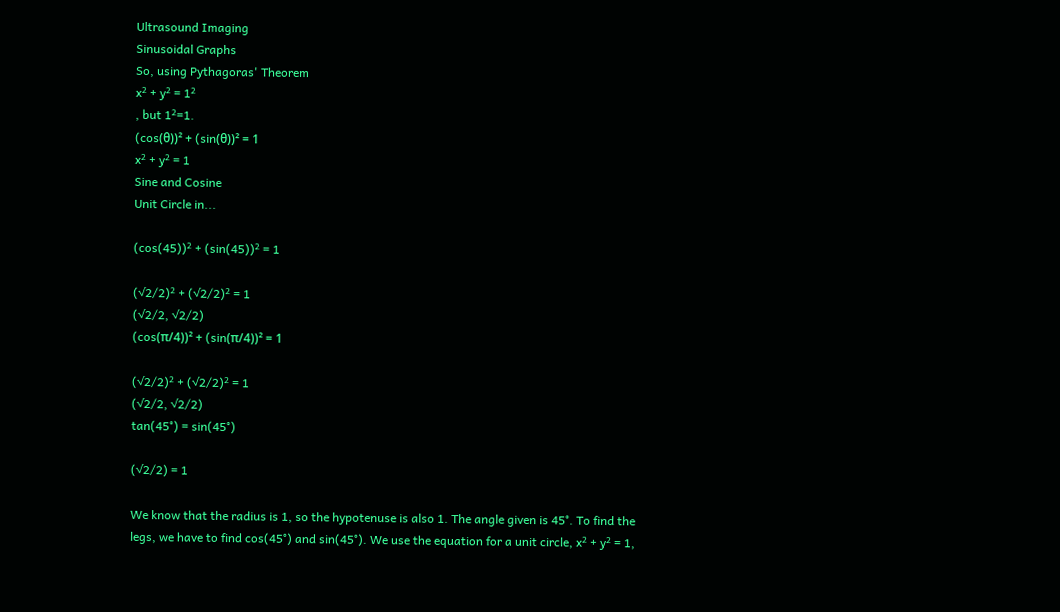Ultrasound Imaging
Sinusoidal Graphs
So, using Pythagoras' Theorem
x² + y² = 1²
, but 1²=1.
(cos(θ))² + (sin(θ))² = 1
x² + y² = 1
Sine and Cosine
Unit Circle in...

(cos(45))² + (sin(45))² = 1

(√2/2)² + (√2/2)² = 1
(√2/2, √2/2)
(cos(π/4))² + (sin(π/4))² = 1

(√2/2)² + (√2/2)² = 1
(√2/2, √2/2)
tan(45°) = sin(45°)

(√2/2) = 1

We know that the radius is 1, so the hypotenuse is also 1. The angle given is 45°. To find the legs, we have to find cos(45°) and sin(45°). We use the equation for a unit circle, x² + y² = 1,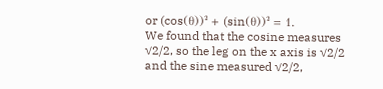or (cos(θ))² + (sin(θ))² = 1.
We found that the cosine measures √2/2, so the leg on the x axis is √2/2 and the sine measured √2/2,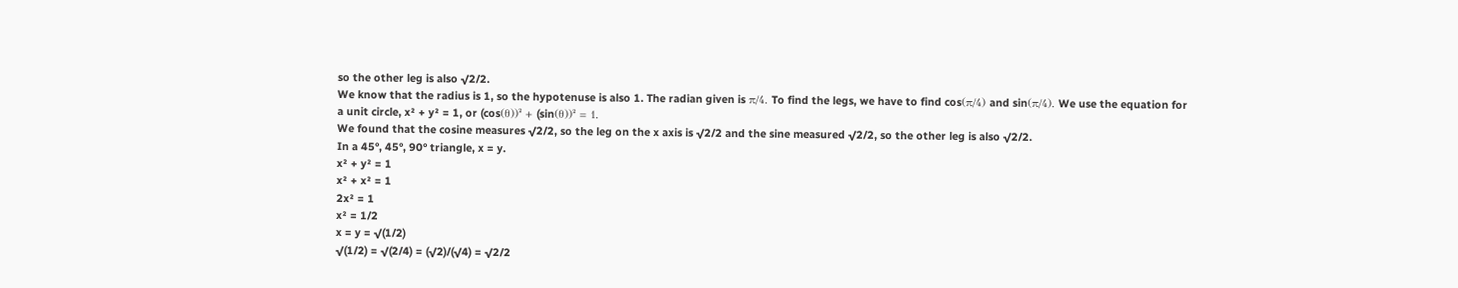so the other leg is also √2/2.
We know that the radius is 1, so the hypotenuse is also 1. The radian given is π/4. To find the legs, we have to find cos(π/4) and sin(π/4). We use the equation for a unit circle, x² + y² = 1, or (cos(θ))² + (sin(θ))² = 1.
We found that the cosine measures √2/2, so the leg on the x axis is √2/2 and the sine measured √2/2, so the other leg is also √2/2.
In a 45°, 45°, 90° triangle, x = y.
x² + y² = 1
x² + x² = 1
2x² = 1
x² = 1/2
x = y = √(1/2)
√(1/2) = √(2/4) = (√2)/(√4) = √2/2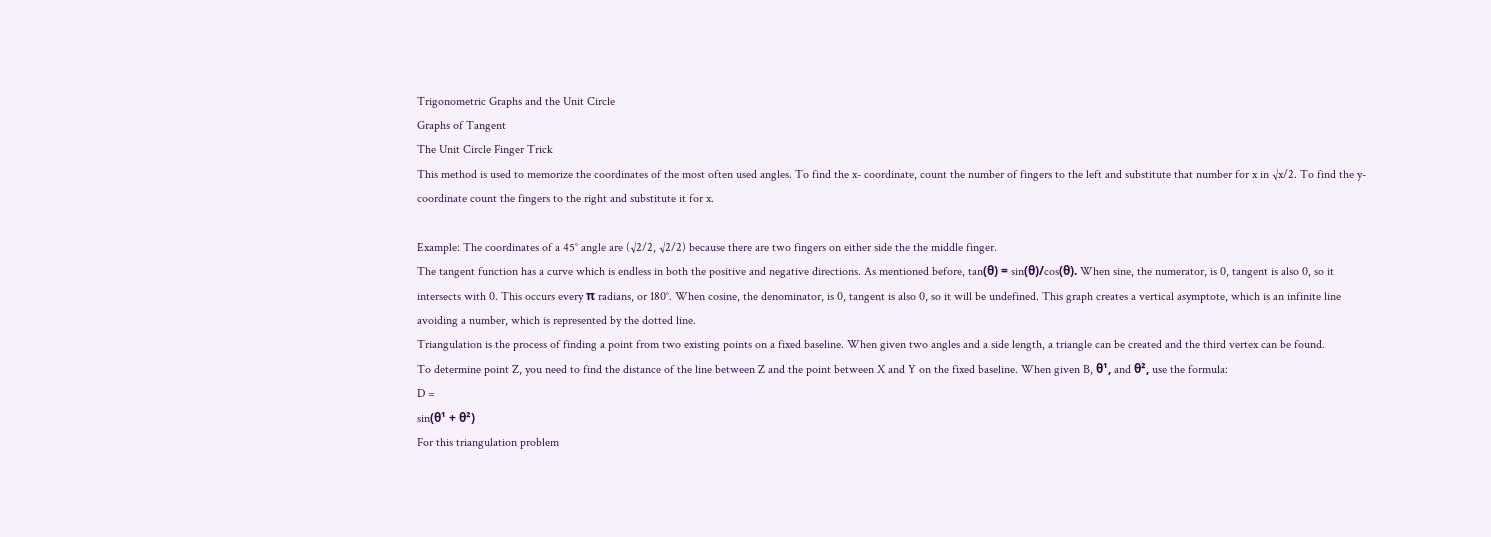Trigonometric Graphs and the Unit Circle
Graphs of Tangent
The Unit Circle Finger Trick
This method is used to memorize the coordinates of the most often used angles. To find the x- coordinate, count the number of fingers to the left and substitute that number for x in √x/2. To find the y-coordinate count the fingers to the right and substitute it for x.

Example: The coordinates of a 45° angle are (√2/2, √2/2) because there are two fingers on either side the the middle finger.
The tangent function has a curve which is endless in both the positive and negative directions. As mentioned before, tan(θ) = sin(θ)/cos(θ). When sine, the numerator, is 0, tangent is also 0, so it intersects with 0. This occurs every π radians, or 180°. When cosine, the denominator, is 0, tangent is also 0, so it will be undefined. This graph creates a vertical asymptote, which is an infinite line avoiding a number, which is represented by the dotted line.
Triangulation is the process of finding a point from two existing points on a fixed baseline. When given two angles and a side length, a triangle can be created and the third vertex can be found.
To determine point Z, you need to find the distance of the line between Z and the point between X and Y on the fixed baseline. When given B, θ¹, and θ², use the formula:
D =
sin(θ¹ + θ²)
For this triangulation problem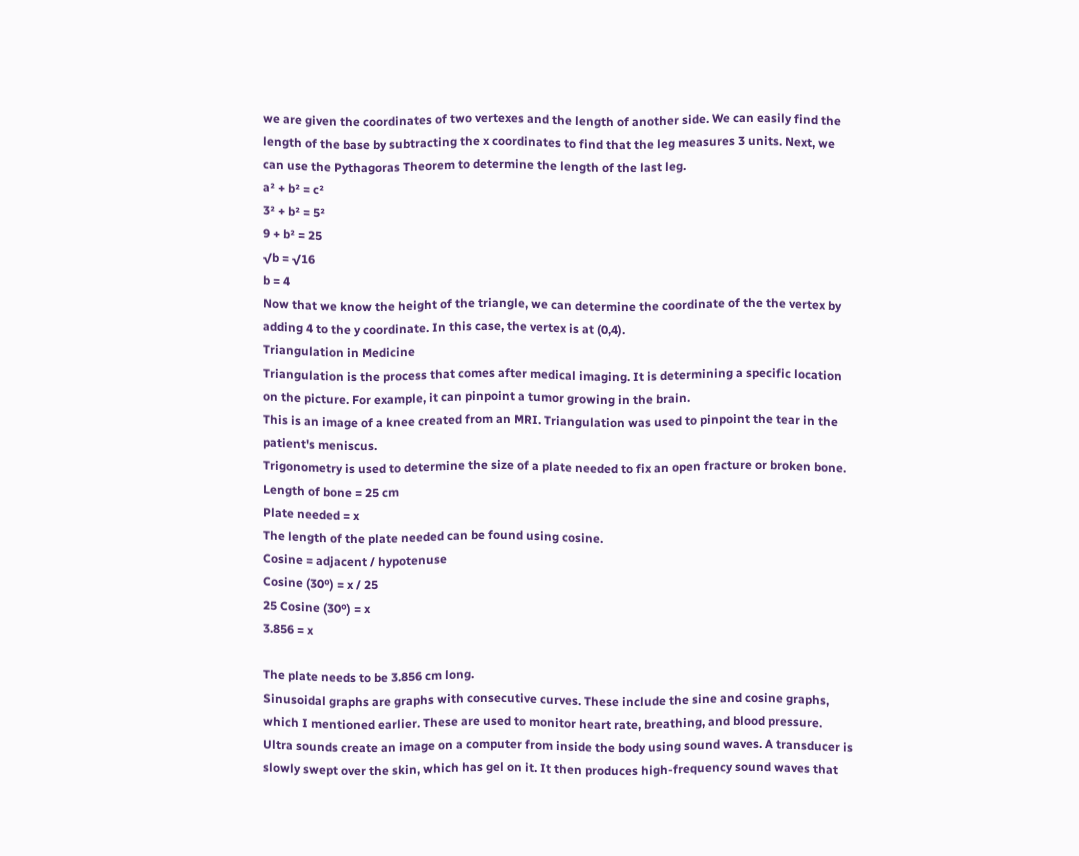we are given the coordinates of two vertexes and the length of another side. We can easily find the length of the base by subtracting the x coordinates to find that the leg measures 3 units. Next, we can use the Pythagoras Theorem to determine the length of the last leg.
a² + b² = c²
3² + b² = 5²
9 + b² = 25
√b = √16
b = 4
Now that we know the height of the triangle, we can determine the coordinate of the the vertex by adding 4 to the y coordinate. In this case, the vertex is at (0,4).
Triangulation in Medicine
Triangulation is the process that comes after medical imaging. It is determining a specific location on the picture. For example, it can pinpoint a tumor growing in the brain.
This is an image of a knee created from an MRI. Triangulation was used to pinpoint the tear in the patient's meniscus.
Trigonometry is used to determine the size of a plate needed to fix an open fracture or broken bone.
Length of bone = 25 cm
Plate needed = x
The length of the plate needed can be found using cosine.
Cosine = adjacent / hypotenuse
Cosine (30º) = x / 25
25 Cosine (30º) = x
3.856 = x

The plate needs to be 3.856 cm long.
Sinusoidal graphs are graphs with consecutive curves. These include the sine and cosine graphs, which I mentioned earlier. These are used to monitor heart rate, breathing, and blood pressure.
Ultra sounds create an image on a computer from inside the body using sound waves. A transducer is slowly swept over the skin, which has gel on it. It then produces high-frequency sound waves that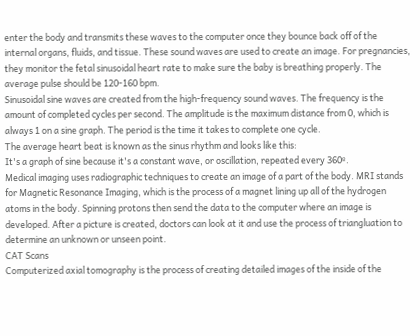enter the body and transmits these waves to the computer once they bounce back off of the internal organs, fluids, and tissue. These sound waves are used to create an image. For pregnancies, they monitor the fetal sinusoidal heart rate to make sure the baby is breathing properly. The average pulse should be 120-160 bpm.
Sinusoidal sine waves are created from the high-frequency sound waves. The frequency is the amount of completed cycles per second. The amplitude is the maximum distance from 0, which is always 1 on a sine graph. The period is the time it takes to complete one cycle.
The average heart beat is known as the sinus rhythm and looks like this:
It's a graph of sine because it's a constant wave, or oscillation, repeated every 360º.
Medical imaging uses radiographic techniques to create an image of a part of the body. MRI stands for Magnetic Resonance Imaging, which is the process of a magnet lining up all of the hydrogen atoms in the body. Spinning protons then send the data to the computer where an image is developed. After a picture is created, doctors can look at it and use the process of triangluation to determine an unknown or unseen point.
CAT Scans
Computerized axial tomography is the process of creating detailed images of the inside of the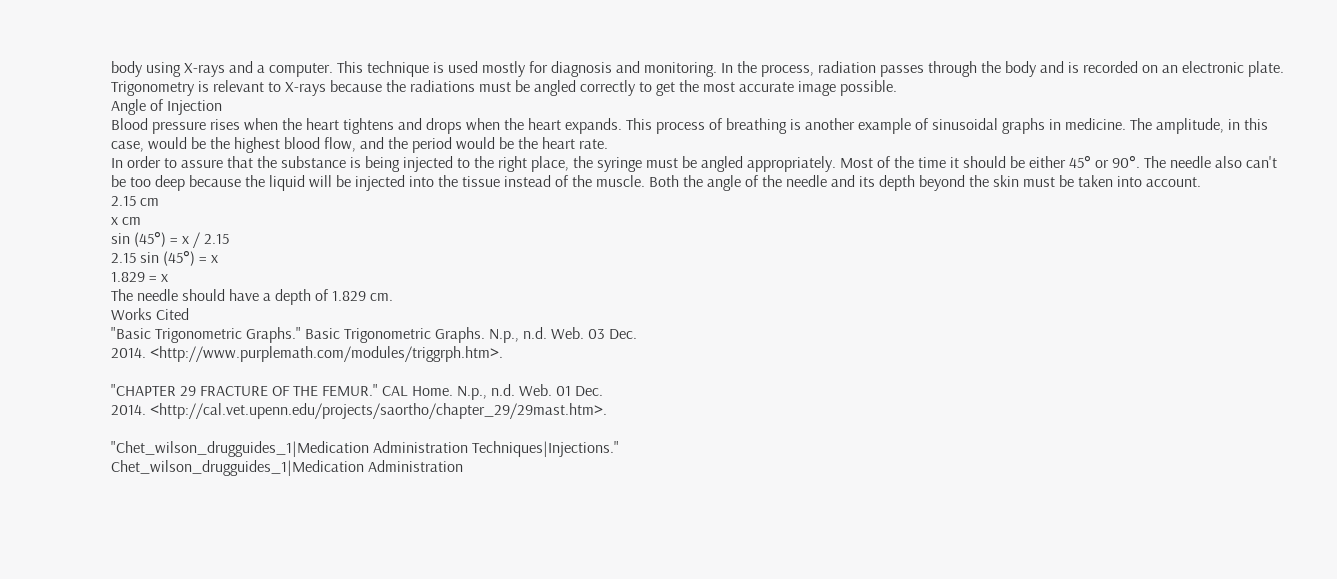body using X-rays and a computer. This technique is used mostly for diagnosis and monitoring. In the process, radiation passes through the body and is recorded on an electronic plate. Trigonometry is relevant to X-rays because the radiations must be angled correctly to get the most accurate image possible.
Angle of Injection
Blood pressure rises when the heart tightens and drops when the heart expands. This process of breathing is another example of sinusoidal graphs in medicine. The amplitude, in this case, would be the highest blood flow, and the period would be the heart rate.
In order to assure that the substance is being injected to the right place, the syringe must be angled appropriately. Most of the time it should be either 45° or 90°. The needle also can't be too deep because the liquid will be injected into the tissue instead of the muscle. Both the angle of the needle and its depth beyond the skin must be taken into account.
2.15 cm
x cm
sin (45°) = x / 2.15
2.15 sin (45°) = x
1.829 = x
The needle should have a depth of 1.829 cm.
Works Cited
"Basic Trigonometric Graphs." Basic Trigonometric Graphs. N.p., n.d. Web. 03 Dec.
2014. <http://www.purplemath.com/modules/triggrph.htm>.

"CHAPTER 29 FRACTURE OF THE FEMUR." CAL Home. N.p., n.d. Web. 01 Dec.
2014. <http://cal.vet.upenn.edu/projects/saortho/chapter_29/29mast.htm>.

"Chet_wilson_drugguides_1|Medication Administration Techniques|Injections."
Chet_wilson_drugguides_1|Medication Administration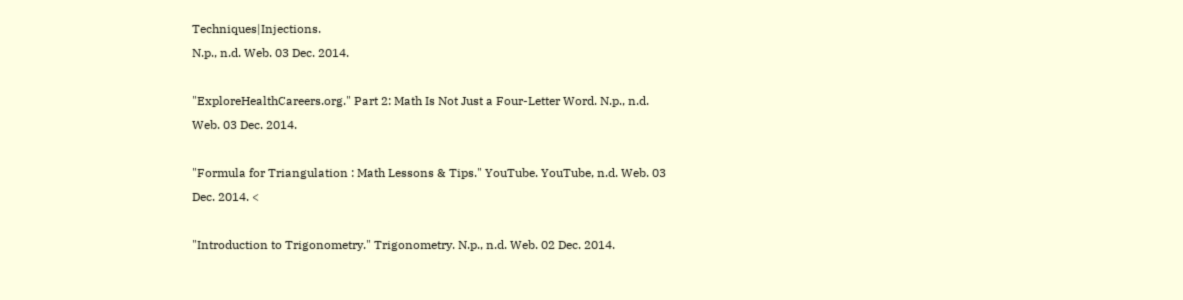Techniques|Injections.
N.p., n.d. Web. 03 Dec. 2014.

"ExploreHealthCareers.org." Part 2: Math Is Not Just a Four-Letter Word. N.p., n.d.
Web. 03 Dec. 2014.

"Formula for Triangulation : Math Lessons & Tips." YouTube. YouTube, n.d. Web. 03
Dec. 2014. <

"Introduction to Trigonometry." Trigonometry. N.p., n.d. Web. 02 Dec. 2014.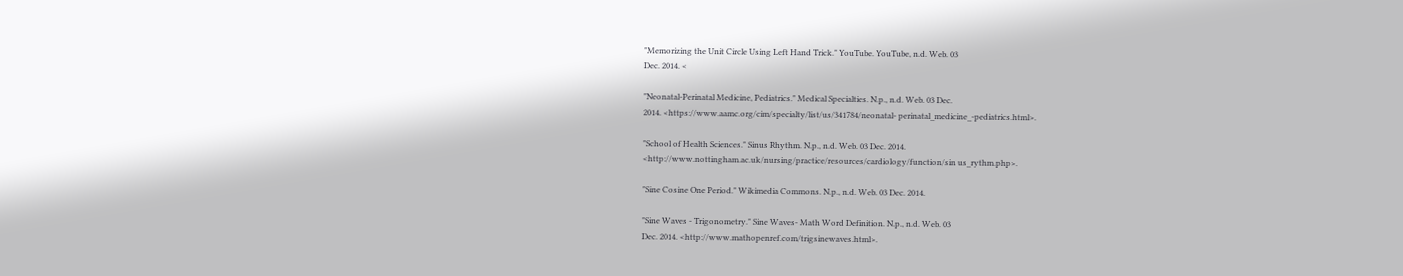"Memorizing the Unit Circle Using Left Hand Trick." YouTube. YouTube, n.d. Web. 03
Dec. 2014. <

"Neonatal-Perinatal Medicine, Pediatrics." Medical Specialties. N.p., n.d. Web. 03 Dec.
2014. <https://www.aamc.org/cim/specialty/list/us/341784/neonatal- perinatal_medicine_-pediatrics.html>.

"School of Health Sciences." Sinus Rhythm. N.p., n.d. Web. 03 Dec. 2014.
<http://www.nottingham.ac.uk/nursing/practice/resources/cardiology/function/sin us_rythm.php>.

"Sine Cosine One Period." Wikimedia Commons. N.p., n.d. Web. 03 Dec. 2014.

"Sine Waves - Trigonometry." Sine Waves- Math Word Definition. N.p., n.d. Web. 03
Dec. 2014. <http://www.mathopenref.com/trigsinewaves.html>.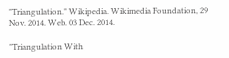"Triangulation." Wikipedia. Wikimedia Foundation, 29 Nov. 2014. Web. 03 Dec. 2014.

"Triangulation With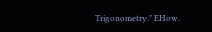Trigonometry." EHow.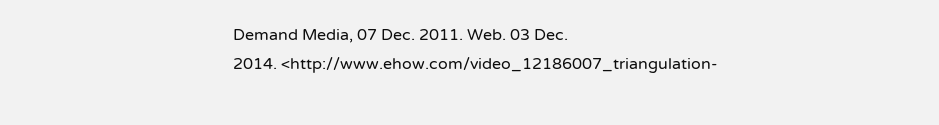Demand Media, 07 Dec. 2011. Web. 03 Dec.
2014. <http://www.ehow.com/video_12186007_triangulation-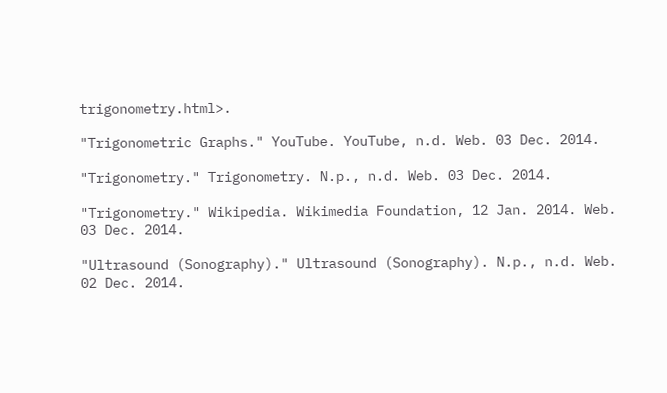trigonometry.html>.

"Trigonometric Graphs." YouTube. YouTube, n.d. Web. 03 Dec. 2014.

"Trigonometry." Trigonometry. N.p., n.d. Web. 03 Dec. 2014.

"Trigonometry." Wikipedia. Wikimedia Foundation, 12 Jan. 2014. Web. 03 Dec. 2014.

"Ultrasound (Sonography)." Ultrasound (Sonography). N.p., n.d. Web. 02 Dec. 2014.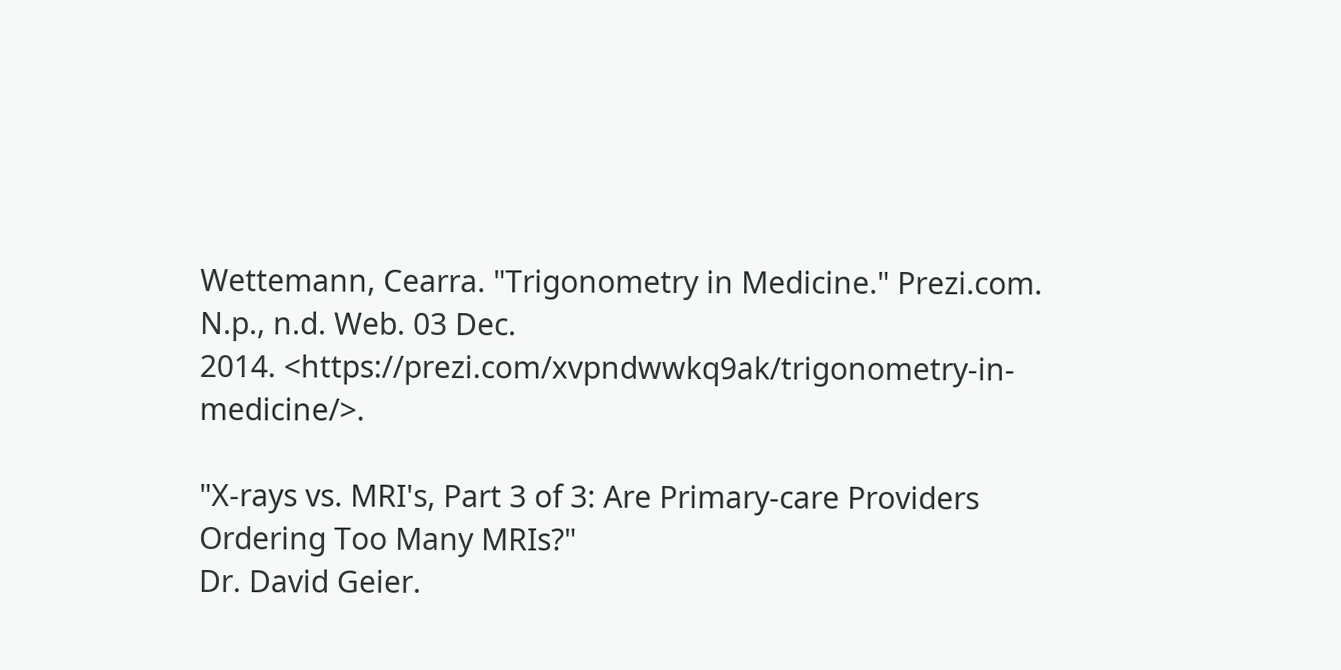Wettemann, Cearra. "Trigonometry in Medicine." Prezi.com. N.p., n.d. Web. 03 Dec.
2014. <https://prezi.com/xvpndwwkq9ak/trigonometry-in-medicine/>.

"X-rays vs. MRI's, Part 3 of 3: Are Primary-care Providers Ordering Too Many MRIs?"
Dr. David Geier.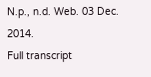N.p., n.d. Web. 03 Dec. 2014.
Full transcript